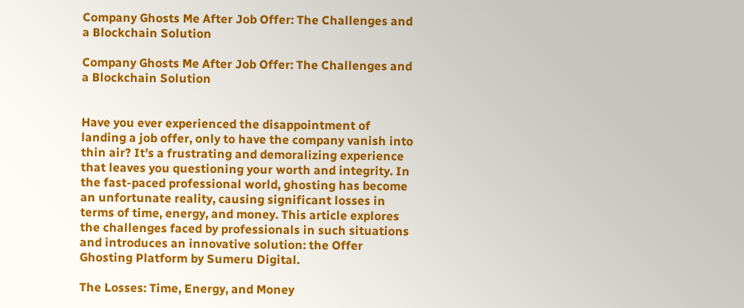Company Ghosts Me After Job Offer: The Challenges and a Blockchain Solution

Company Ghosts Me After Job Offer: The Challenges and a Blockchain Solution


Have you ever experienced the disappointment of landing a job offer, only to have the company vanish into thin air? It’s a frustrating and demoralizing experience that leaves you questioning your worth and integrity. In the fast-paced professional world, ghosting has become an unfortunate reality, causing significant losses in terms of time, energy, and money. This article explores the challenges faced by professionals in such situations and introduces an innovative solution: the Offer Ghosting Platform by Sumeru Digital.

The Losses: Time, Energy, and Money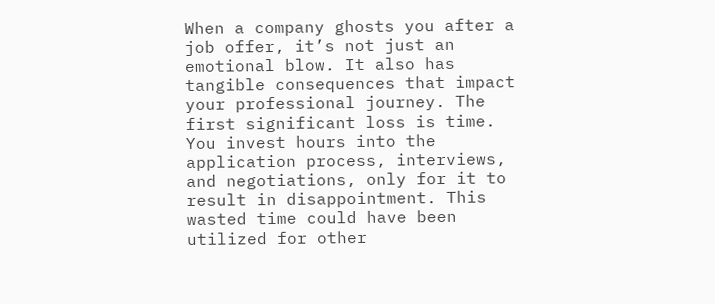When a company ghosts you after a job offer, it’s not just an emotional blow. It also has tangible consequences that impact your professional journey. The first significant loss is time. You invest hours into the application process, interviews, and negotiations, only for it to result in disappointment. This wasted time could have been utilized for other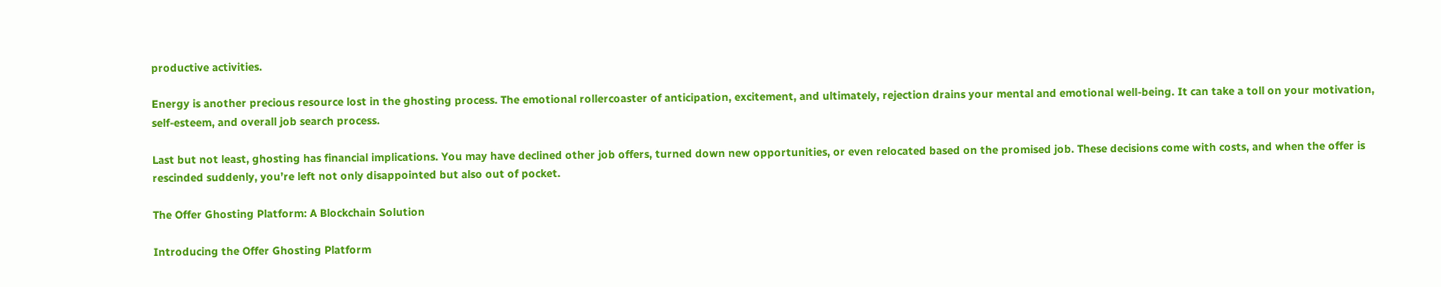productive activities.

Energy is another precious resource lost in the ghosting process. The emotional rollercoaster of anticipation, excitement, and ultimately, rejection drains your mental and emotional well-being. It can take a toll on your motivation, self-esteem, and overall job search process.

Last but not least, ghosting has financial implications. You may have declined other job offers, turned down new opportunities, or even relocated based on the promised job. These decisions come with costs, and when the offer is rescinded suddenly, you’re left not only disappointed but also out of pocket.

The Offer Ghosting Platform: A Blockchain Solution

Introducing the Offer Ghosting Platform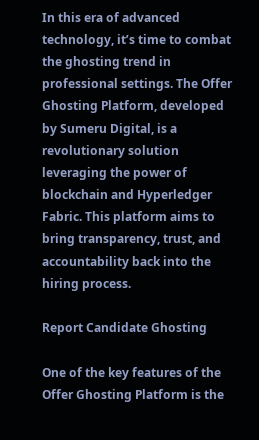In this era of advanced technology, it’s time to combat the ghosting trend in professional settings. The Offer Ghosting Platform, developed by Sumeru Digital, is a revolutionary solution leveraging the power of blockchain and Hyperledger Fabric. This platform aims to bring transparency, trust, and accountability back into the hiring process.

Report Candidate Ghosting

One of the key features of the Offer Ghosting Platform is the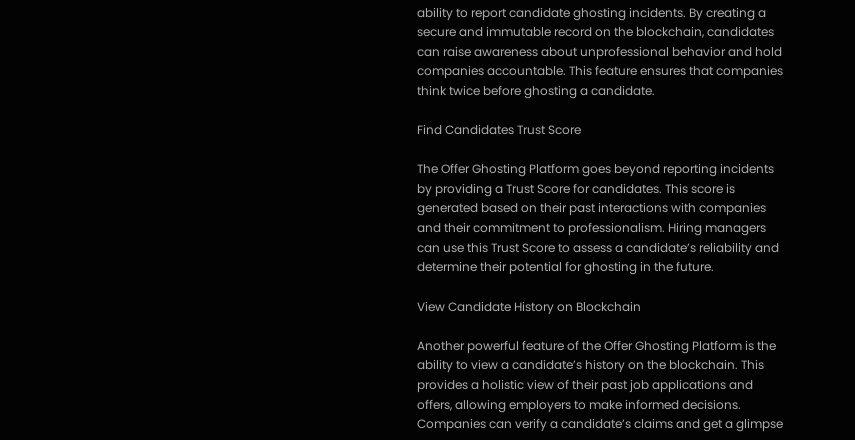ability to report candidate ghosting incidents. By creating a secure and immutable record on the blockchain, candidates can raise awareness about unprofessional behavior and hold companies accountable. This feature ensures that companies think twice before ghosting a candidate.

Find Candidates Trust Score

The Offer Ghosting Platform goes beyond reporting incidents by providing a Trust Score for candidates. This score is generated based on their past interactions with companies and their commitment to professionalism. Hiring managers can use this Trust Score to assess a candidate’s reliability and determine their potential for ghosting in the future.

View Candidate History on Blockchain

Another powerful feature of the Offer Ghosting Platform is the ability to view a candidate’s history on the blockchain. This provides a holistic view of their past job applications and offers, allowing employers to make informed decisions. Companies can verify a candidate’s claims and get a glimpse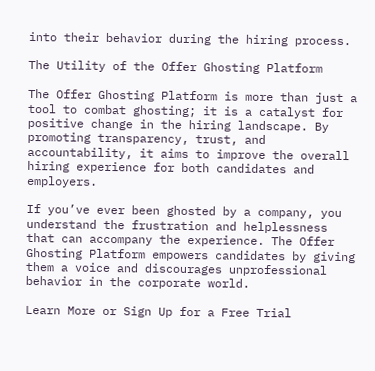into their behavior during the hiring process.

The Utility of the Offer Ghosting Platform

The Offer Ghosting Platform is more than just a tool to combat ghosting; it is a catalyst for positive change in the hiring landscape. By promoting transparency, trust, and accountability, it aims to improve the overall hiring experience for both candidates and employers.

If you’ve ever been ghosted by a company, you understand the frustration and helplessness that can accompany the experience. The Offer Ghosting Platform empowers candidates by giving them a voice and discourages unprofessional behavior in the corporate world.

Learn More or Sign Up for a Free Trial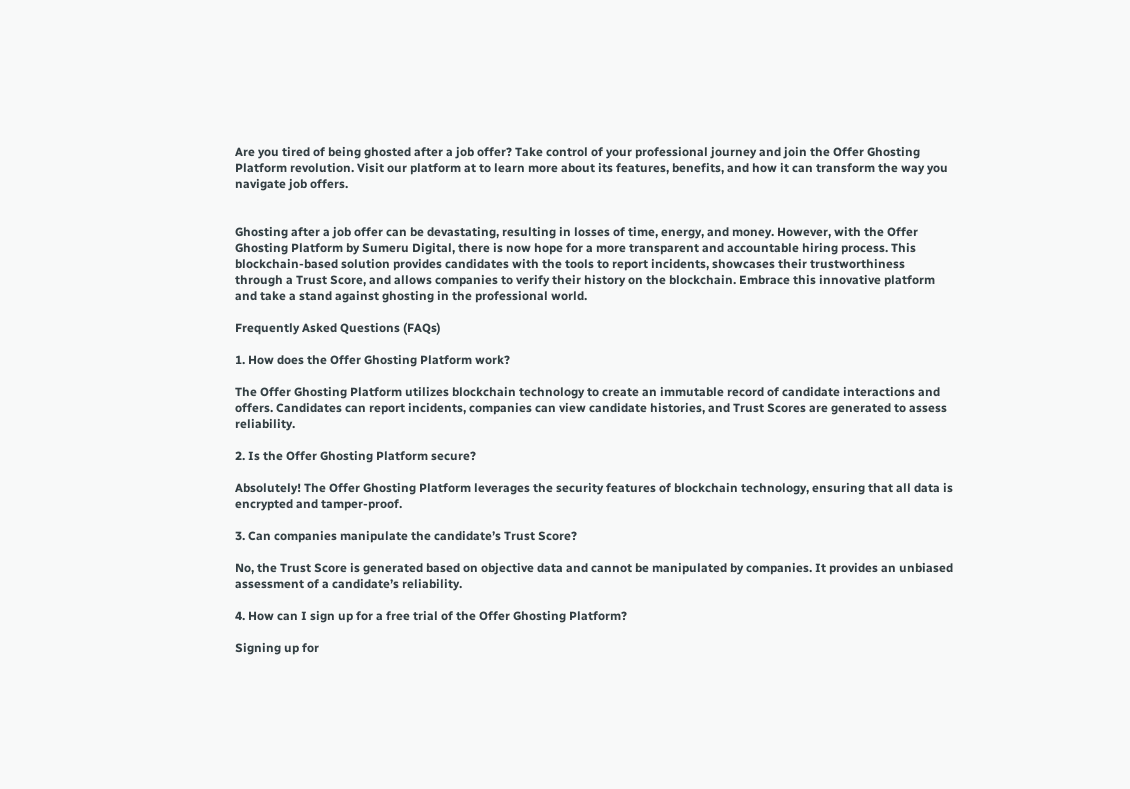Are you tired of being ghosted after a job offer? Take control of your professional journey and join the Offer Ghosting Platform revolution. Visit our platform at to learn more about its features, benefits, and how it can transform the way you navigate job offers.


Ghosting after a job offer can be devastating, resulting in losses of time, energy, and money. However, with the Offer Ghosting Platform by Sumeru Digital, there is now hope for a more transparent and accountable hiring process. This blockchain-based solution provides candidates with the tools to report incidents, showcases their trustworthiness through a Trust Score, and allows companies to verify their history on the blockchain. Embrace this innovative platform and take a stand against ghosting in the professional world.

Frequently Asked Questions (FAQs)

1. How does the Offer Ghosting Platform work?

The Offer Ghosting Platform utilizes blockchain technology to create an immutable record of candidate interactions and offers. Candidates can report incidents, companies can view candidate histories, and Trust Scores are generated to assess reliability.

2. Is the Offer Ghosting Platform secure?

Absolutely! The Offer Ghosting Platform leverages the security features of blockchain technology, ensuring that all data is encrypted and tamper-proof.

3. Can companies manipulate the candidate’s Trust Score?

No, the Trust Score is generated based on objective data and cannot be manipulated by companies. It provides an unbiased assessment of a candidate’s reliability.

4. How can I sign up for a free trial of the Offer Ghosting Platform?

Signing up for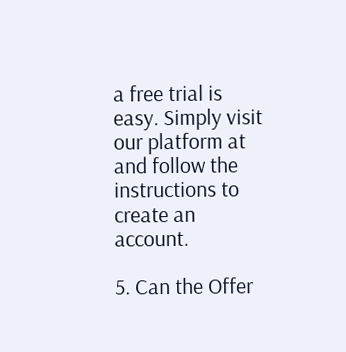a free trial is easy. Simply visit our platform at and follow the instructions to create an account.

5. Can the Offer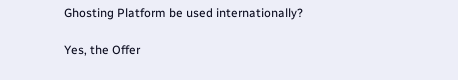Ghosting Platform be used internationally?

Yes, the Offer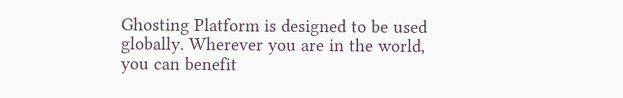Ghosting Platform is designed to be used globally. Wherever you are in the world, you can benefit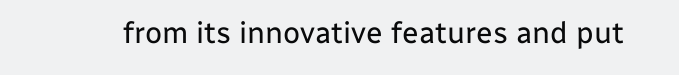from its innovative features and put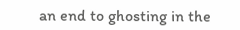an end to ghosting in the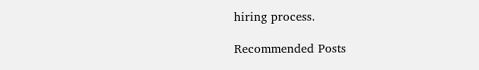hiring process.

Recommended Posts